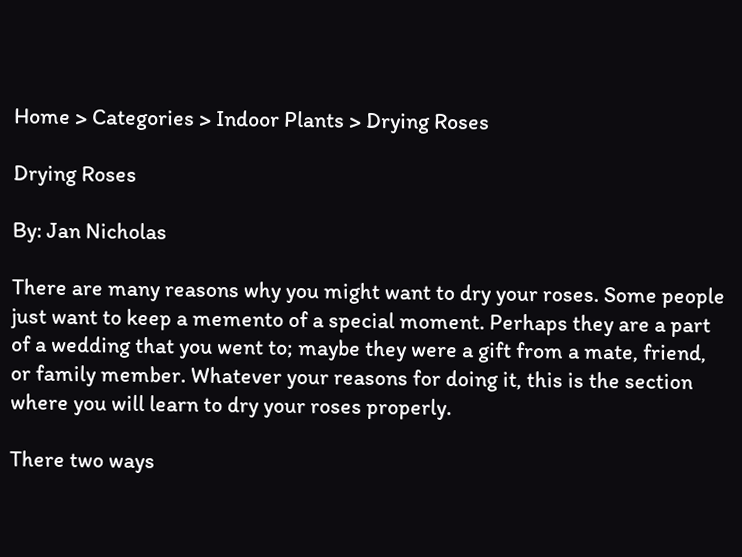Home > Categories > Indoor Plants > Drying Roses

Drying Roses

By: Jan Nicholas

There are many reasons why you might want to dry your roses. Some people just want to keep a memento of a special moment. Perhaps they are a part of a wedding that you went to; maybe they were a gift from a mate, friend, or family member. Whatever your reasons for doing it, this is the section where you will learn to dry your roses properly.

There two ways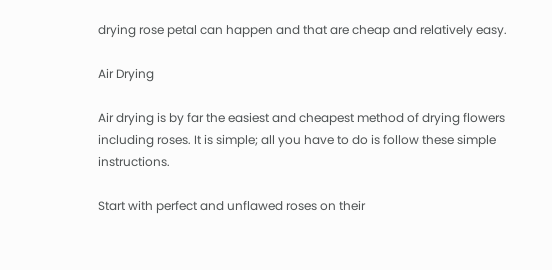drying rose petal can happen and that are cheap and relatively easy.

Air Drying

Air drying is by far the easiest and cheapest method of drying flowers including roses. It is simple; all you have to do is follow these simple instructions.

Start with perfect and unflawed roses on their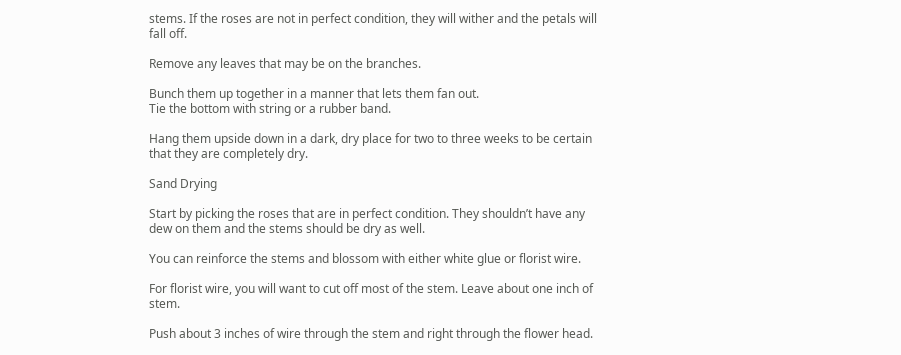stems. If the roses are not in perfect condition, they will wither and the petals will fall off.

Remove any leaves that may be on the branches.

Bunch them up together in a manner that lets them fan out.
Tie the bottom with string or a rubber band.

Hang them upside down in a dark, dry place for two to three weeks to be certain that they are completely dry.

Sand Drying

Start by picking the roses that are in perfect condition. They shouldn’t have any dew on them and the stems should be dry as well.

You can reinforce the stems and blossom with either white glue or florist wire.

For florist wire, you will want to cut off most of the stem. Leave about one inch of stem.

Push about 3 inches of wire through the stem and right through the flower head.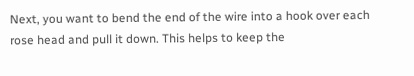Next, you want to bend the end of the wire into a hook over each rose head and pull it down. This helps to keep the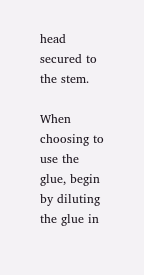head secured to the stem.

When choosing to use the glue, begin by diluting the glue in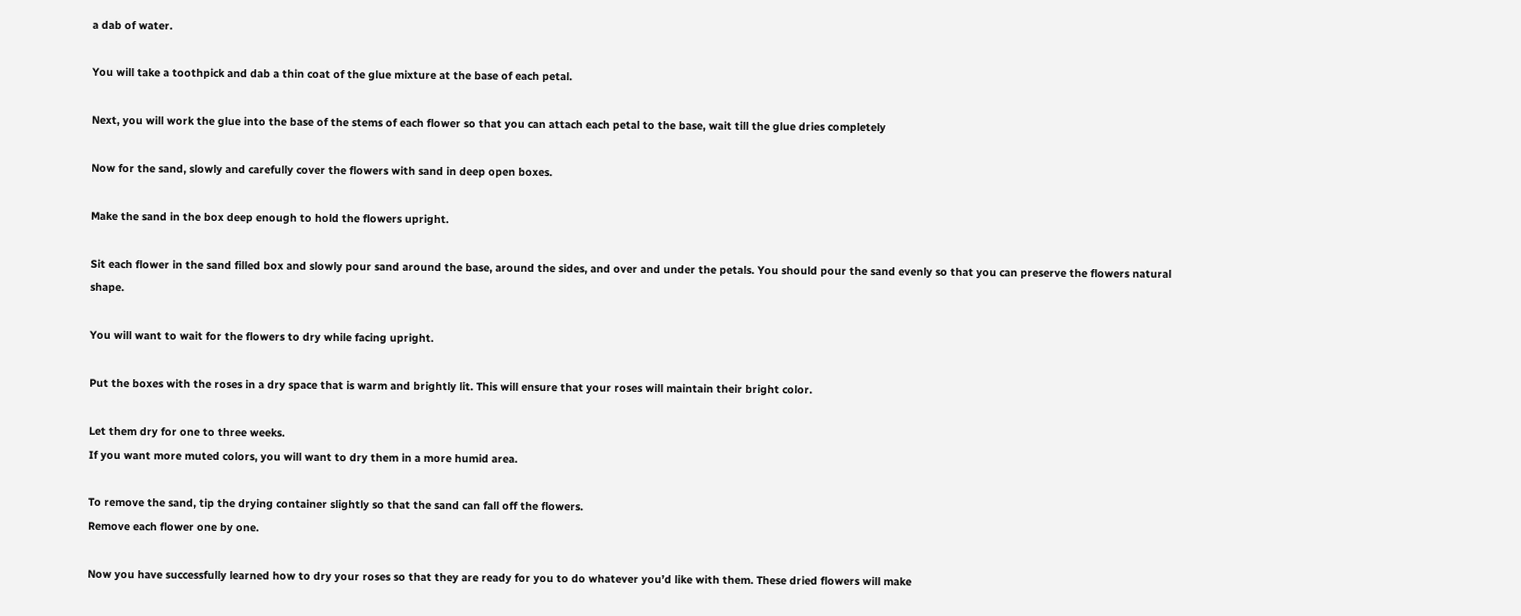a dab of water.

You will take a toothpick and dab a thin coat of the glue mixture at the base of each petal.

Next, you will work the glue into the base of the stems of each flower so that you can attach each petal to the base, wait till the glue dries completely

Now for the sand, slowly and carefully cover the flowers with sand in deep open boxes.

Make the sand in the box deep enough to hold the flowers upright.

Sit each flower in the sand filled box and slowly pour sand around the base, around the sides, and over and under the petals. You should pour the sand evenly so that you can preserve the flowers natural shape.

You will want to wait for the flowers to dry while facing upright.

Put the boxes with the roses in a dry space that is warm and brightly lit. This will ensure that your roses will maintain their bright color.

Let them dry for one to three weeks.
If you want more muted colors, you will want to dry them in a more humid area.

To remove the sand, tip the drying container slightly so that the sand can fall off the flowers.
Remove each flower one by one.

Now you have successfully learned how to dry your roses so that they are ready for you to do whatever you’d like with them. These dried flowers will make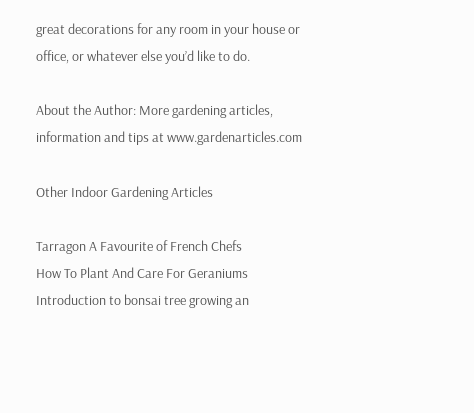great decorations for any room in your house or office, or whatever else you’d like to do.

About the Author: More gardening articles, information and tips at www.gardenarticles.com

Other Indoor Gardening Articles

Tarragon A Favourite of French Chefs
How To Plant And Care For Geraniums
Introduction to bonsai tree growing an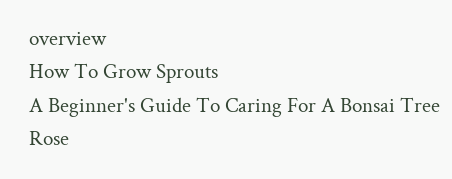overview
How To Grow Sprouts
A Beginner's Guide To Caring For A Bonsai Tree
Rose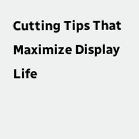Cutting Tips That Maximize Display Life